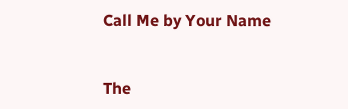Call Me by Your Name


The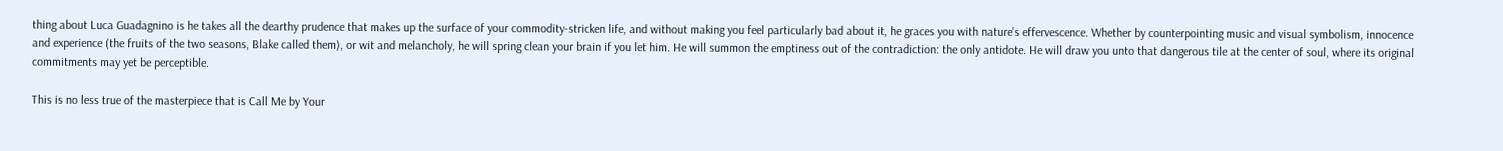thing about Luca Guadagnino is he takes all the dearthy prudence that makes up the surface of your commodity-stricken life, and without making you feel particularly bad about it, he graces you with nature’s effervescence. Whether by counterpointing music and visual symbolism, innocence and experience (the fruits of the two seasons, Blake called them), or wit and melancholy, he will spring clean your brain if you let him. He will summon the emptiness out of the contradiction: the only antidote. He will draw you unto that dangerous tile at the center of soul, where its original commitments may yet be perceptible.

This is no less true of the masterpiece that is Call Me by Your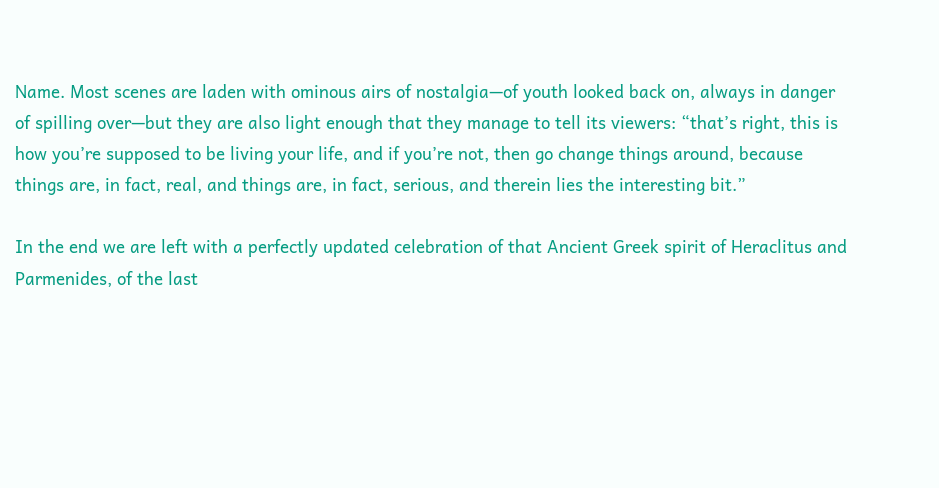Name. Most scenes are laden with ominous airs of nostalgia—of youth looked back on, always in danger of spilling over—but they are also light enough that they manage to tell its viewers: “that’s right, this is how you’re supposed to be living your life, and if you’re not, then go change things around, because things are, in fact, real, and things are, in fact, serious, and therein lies the interesting bit.”

In the end we are left with a perfectly updated celebration of that Ancient Greek spirit of Heraclitus and Parmenides, of the last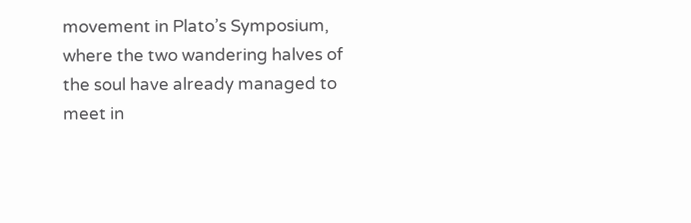movement in Plato’s Symposium, where the two wandering halves of the soul have already managed to meet in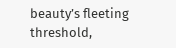beauty’s fleeting threshold,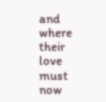and where their love must now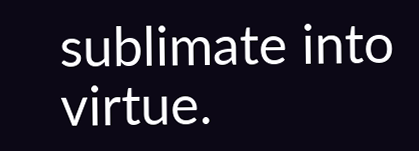sublimate into virtue.